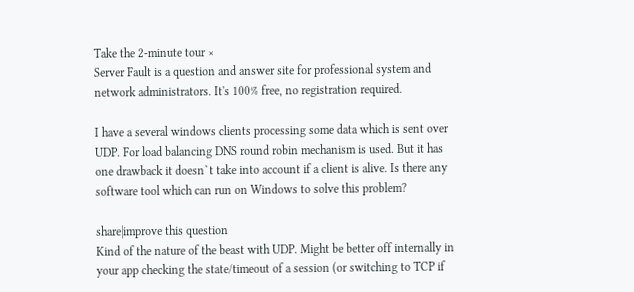Take the 2-minute tour ×
Server Fault is a question and answer site for professional system and network administrators. It's 100% free, no registration required.

I have a several windows clients processing some data which is sent over UDP. For load balancing DNS round robin mechanism is used. But it has one drawback it doesn`t take into account if a client is alive. Is there any software tool which can run on Windows to solve this problem?

share|improve this question
Kind of the nature of the beast with UDP. Might be better off internally in your app checking the state/timeout of a session (or switching to TCP if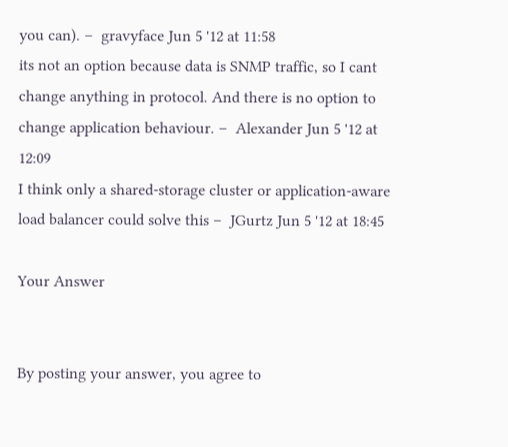you can). –  gravyface Jun 5 '12 at 11:58
its not an option because data is SNMP traffic, so I cant change anything in protocol. And there is no option to change application behaviour. –  Alexander Jun 5 '12 at 12:09
I think only a shared-storage cluster or application-aware load balancer could solve this –  JGurtz Jun 5 '12 at 18:45

Your Answer


By posting your answer, you agree to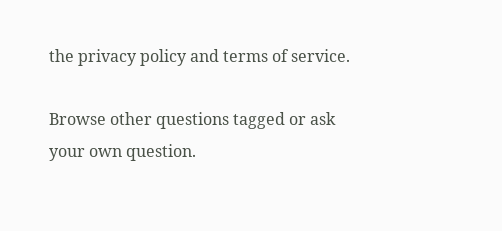the privacy policy and terms of service.

Browse other questions tagged or ask your own question.